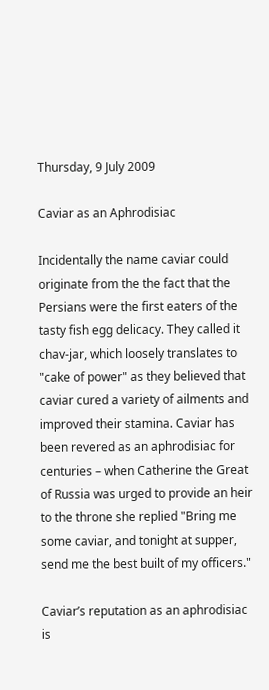Thursday, 9 July 2009

Caviar as an Aphrodisiac

Incidentally the name caviar could originate from the the fact that the Persians were the first eaters of the tasty fish egg delicacy. They called it chav-jar, which loosely translates to "cake of power" as they believed that caviar cured a variety of ailments and improved their stamina. Caviar has been revered as an aphrodisiac for centuries – when Catherine the Great of Russia was urged to provide an heir to the throne she replied "Bring me some caviar, and tonight at supper, send me the best built of my officers."

Caviar’s reputation as an aphrodisiac is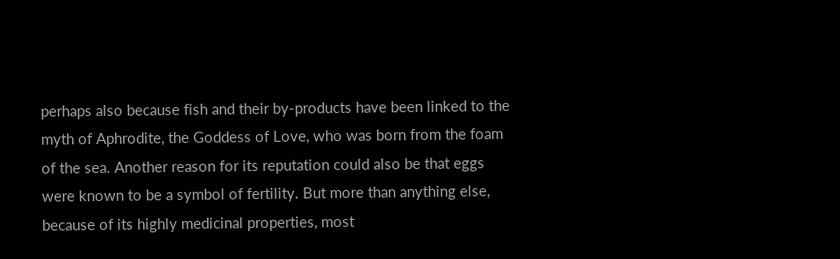perhaps also because fish and their by-products have been linked to the myth of Aphrodite, the Goddess of Love, who was born from the foam of the sea. Another reason for its reputation could also be that eggs were known to be a symbol of fertility. But more than anything else, because of its highly medicinal properties, most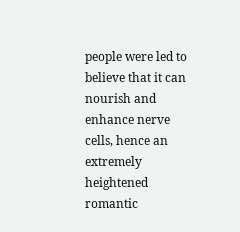people were led to believe that it can nourish and enhance nerve cells, hence an extremely heightened romantic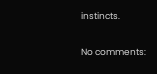instincts.

No comments: